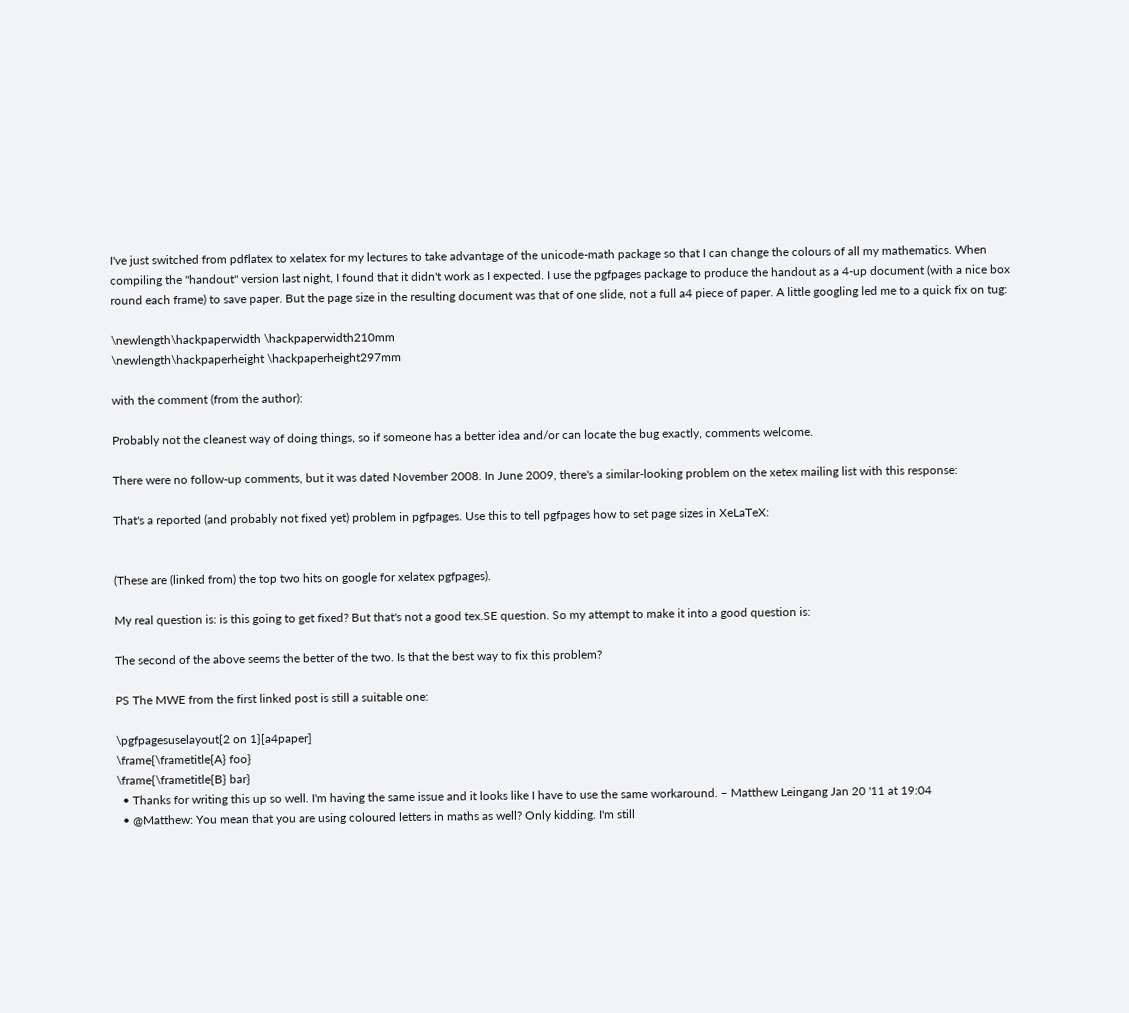I've just switched from pdflatex to xelatex for my lectures to take advantage of the unicode-math package so that I can change the colours of all my mathematics. When compiling the "handout" version last night, I found that it didn't work as I expected. I use the pgfpages package to produce the handout as a 4-up document (with a nice box round each frame) to save paper. But the page size in the resulting document was that of one slide, not a full a4 piece of paper. A little googling led me to a quick fix on tug:

\newlength\hackpaperwidth \hackpaperwidth210mm
\newlength\hackpaperheight \hackpaperheight297mm

with the comment (from the author):

Probably not the cleanest way of doing things, so if someone has a better idea and/or can locate the bug exactly, comments welcome.

There were no follow-up comments, but it was dated November 2008. In June 2009, there's a similar-looking problem on the xetex mailing list with this response:

That's a reported (and probably not fixed yet) problem in pgfpages. Use this to tell pgfpages how to set page sizes in XeLaTeX:


(These are (linked from) the top two hits on google for xelatex pgfpages).

My real question is: is this going to get fixed? But that's not a good tex.SE question. So my attempt to make it into a good question is:

The second of the above seems the better of the two. Is that the best way to fix this problem?

PS The MWE from the first linked post is still a suitable one:

\pgfpagesuselayout{2 on 1}[a4paper]
\frame{\frametitle{A} foo}
\frame{\frametitle{B} bar}
  • Thanks for writing this up so well. I'm having the same issue and it looks like I have to use the same workaround. – Matthew Leingang Jan 20 '11 at 19:04
  • @Matthew: You mean that you are using coloured letters in maths as well? Only kidding. I'm still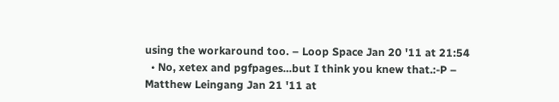using the workaround too. – Loop Space Jan 20 '11 at 21:54
  • No, xetex and pgfpages...but I think you knew that.:-P – Matthew Leingang Jan 21 '11 at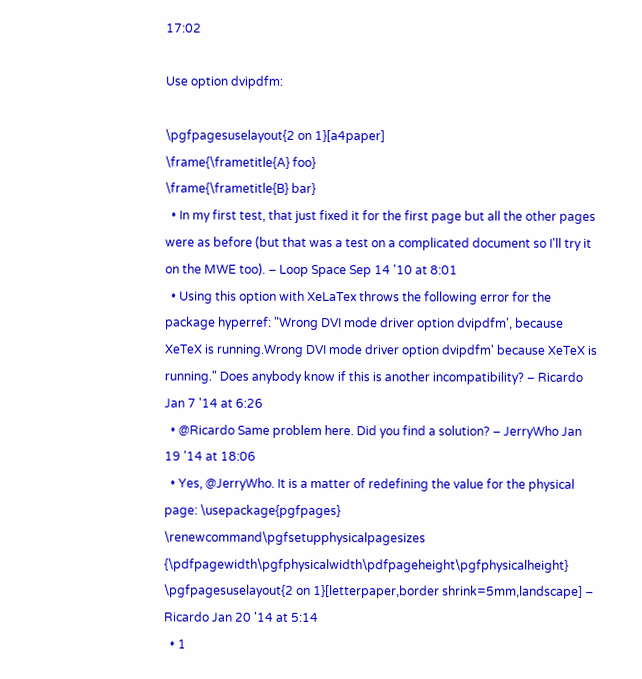17:02

Use option dvipdfm:

\pgfpagesuselayout{2 on 1}[a4paper]
\frame{\frametitle{A} foo}
\frame{\frametitle{B} bar}
  • In my first test, that just fixed it for the first page but all the other pages were as before (but that was a test on a complicated document so I'll try it on the MWE too). – Loop Space Sep 14 '10 at 8:01
  • Using this option with XeLaTex throws the following error for the package hyperref: "Wrong DVI mode driver option dvipdfm', because XeTeX is running.Wrong DVI mode driver option dvipdfm' because XeTeX is running." Does anybody know if this is another incompatibility? – Ricardo Jan 7 '14 at 6:26
  • @Ricardo Same problem here. Did you find a solution? – JerryWho Jan 19 '14 at 18:06
  • Yes, @JerryWho. It is a matter of redefining the value for the physical page: \usepackage{pgfpages} \renewcommand\pgfsetupphysicalpagesizes {\pdfpagewidth\pgfphysicalwidth\pdfpageheight\pgfphysicalheight} \pgfpagesuselayout{2 on 1}[letterpaper,border shrink=5mm,landscape] – Ricardo Jan 20 '14 at 5:14
  • 1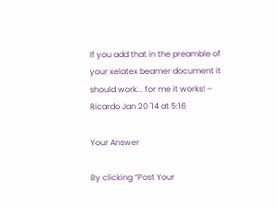If you add that in the preamble of your xelatex beamer document it should work... for me it works! – Ricardo Jan 20 '14 at 5:16

Your Answer

By clicking “Post Your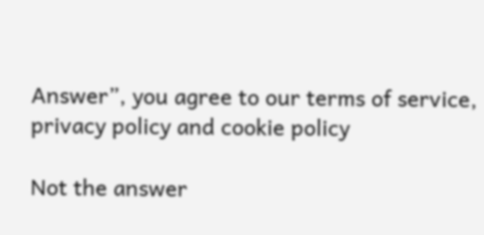Answer”, you agree to our terms of service, privacy policy and cookie policy

Not the answer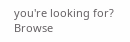you're looking for? Browse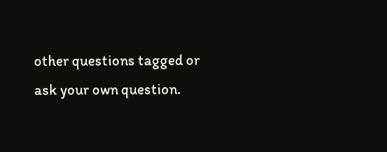other questions tagged or ask your own question.